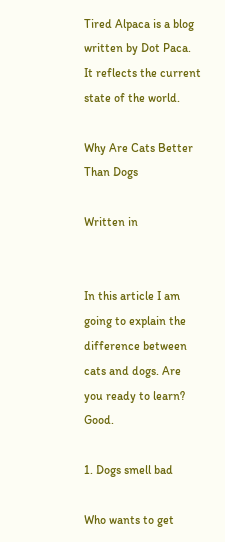Tired Alpaca is a blog written by Dot Paca. It reflects the current state of the world.

Why Are Cats Better Than Dogs

Written in


In this article I am going to explain the difference between cats and dogs. Are you ready to learn? Good.

1. Dogs smell bad

Who wants to get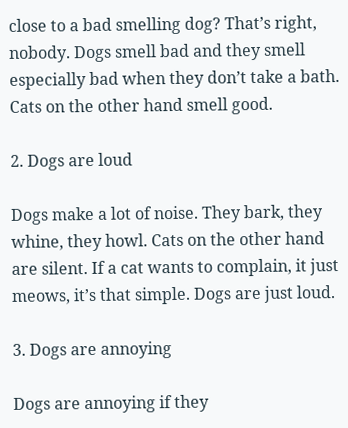close to a bad smelling dog? That’s right, nobody. Dogs smell bad and they smell especially bad when they don’t take a bath. Cats on the other hand smell good.

2. Dogs are loud

Dogs make a lot of noise. They bark, they whine, they howl. Cats on the other hand are silent. If a cat wants to complain, it just meows, it’s that simple. Dogs are just loud.

3. Dogs are annoying

Dogs are annoying if they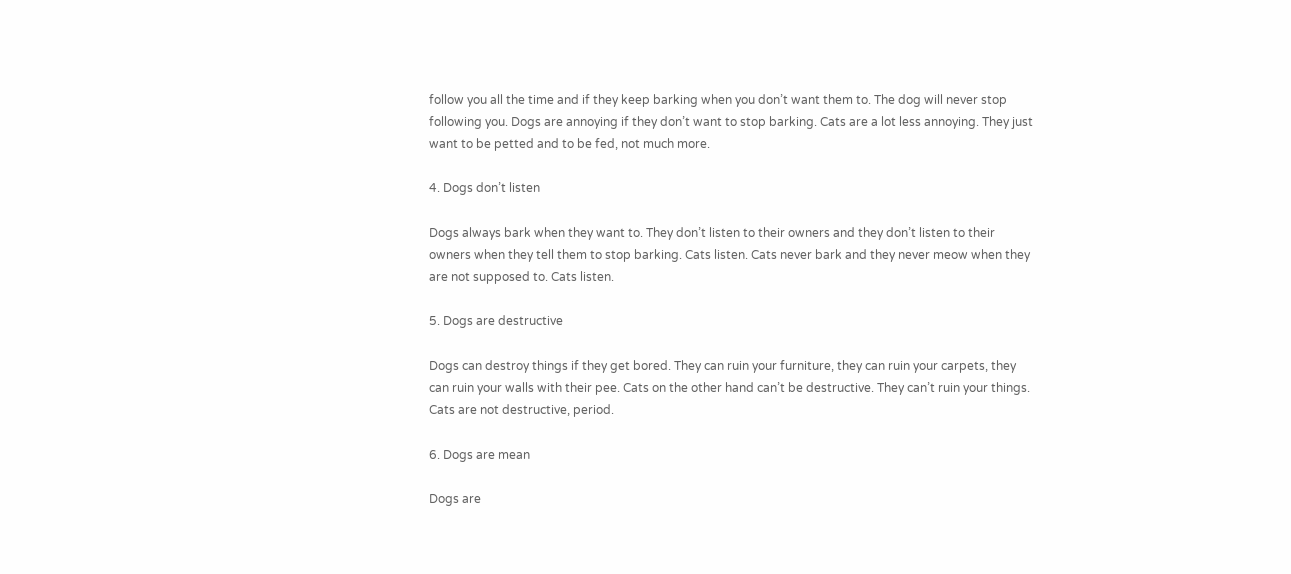follow you all the time and if they keep barking when you don’t want them to. The dog will never stop following you. Dogs are annoying if they don’t want to stop barking. Cats are a lot less annoying. They just want to be petted and to be fed, not much more.

4. Dogs don’t listen

Dogs always bark when they want to. They don’t listen to their owners and they don’t listen to their owners when they tell them to stop barking. Cats listen. Cats never bark and they never meow when they are not supposed to. Cats listen.

5. Dogs are destructive

Dogs can destroy things if they get bored. They can ruin your furniture, they can ruin your carpets, they can ruin your walls with their pee. Cats on the other hand can’t be destructive. They can’t ruin your things. Cats are not destructive, period.

6. Dogs are mean

Dogs are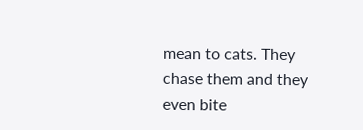mean to cats. They chase them and they even bite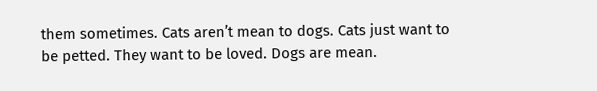them sometimes. Cats aren’t mean to dogs. Cats just want to be petted. They want to be loved. Dogs are mean.